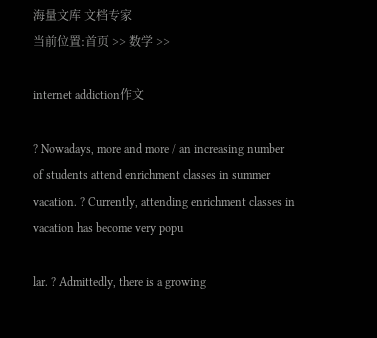海量文库 文档专家
当前位置:首页 >> 数学 >>

internet addiction作文

? Nowadays, more and more / an increasing number of students attend enrichment classes in summer vacation. ? Currently, attending enrichment classes in vacation has become very popu

lar. ? Admittedly, there is a growing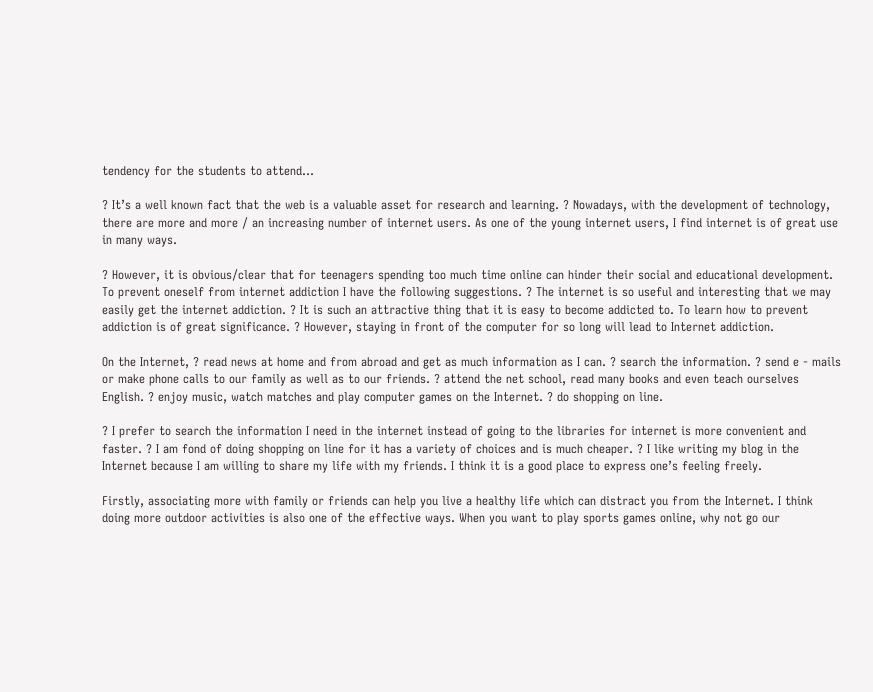tendency for the students to attend…

? It’s a well known fact that the web is a valuable asset for research and learning. ? Nowadays, with the development of technology, there are more and more / an increasing number of internet users. As one of the young internet users, I find internet is of great use in many ways.

? However, it is obvious/clear that for teenagers spending too much time online can hinder their social and educational development. To prevent oneself from internet addiction I have the following suggestions. ? The internet is so useful and interesting that we may easily get the internet addiction. ? It is such an attractive thing that it is easy to become addicted to. To learn how to prevent addiction is of great significance. ? However, staying in front of the computer for so long will lead to Internet addiction.

On the Internet, ? read news at home and from abroad and get as much information as I can. ? search the information. ? send e - mails or make phone calls to our family as well as to our friends. ? attend the net school, read many books and even teach ourselves English. ? enjoy music, watch matches and play computer games on the Internet. ? do shopping on line.

? I prefer to search the information I need in the internet instead of going to the libraries for internet is more convenient and faster. ? I am fond of doing shopping on line for it has a variety of choices and is much cheaper. ? I like writing my blog in the Internet because I am willing to share my life with my friends. I think it is a good place to express one’s feeling freely.

Firstly, associating more with family or friends can help you live a healthy life which can distract you from the Internet. I think doing more outdoor activities is also one of the effective ways. When you want to play sports games online, why not go our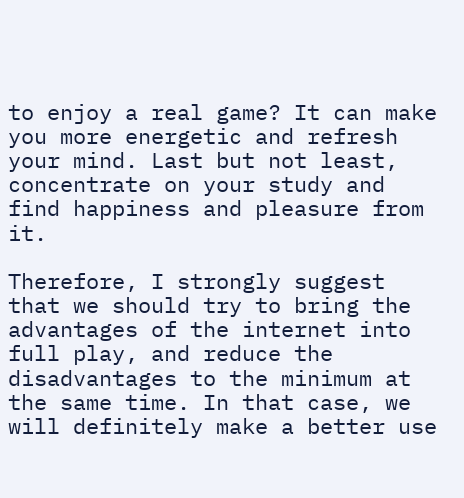to enjoy a real game? It can make you more energetic and refresh your mind. Last but not least, concentrate on your study and find happiness and pleasure from it.

Therefore, I strongly suggest that we should try to bring the advantages of the internet into full play, and reduce the disadvantages to the minimum at the same time. In that case, we will definitely make a better use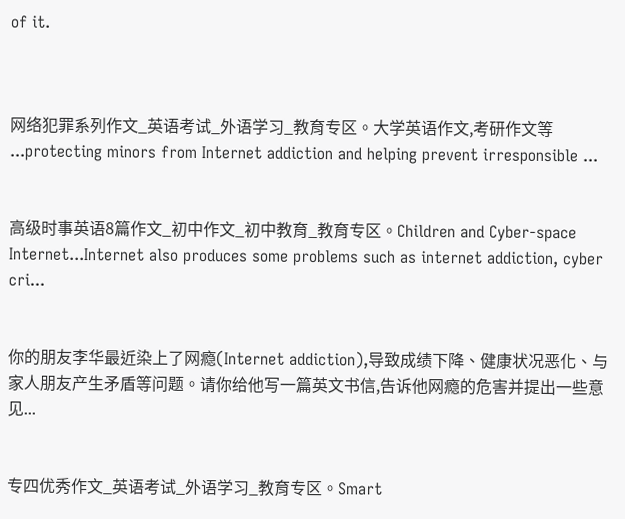of it.



网络犯罪系列作文_英语考试_外语学习_教育专区。大学英语作文,考研作文等 ...protecting minors from Internet addiction and helping prevent irresponsible ...


高级时事英语8篇作文_初中作文_初中教育_教育专区。Children and Cyber-space Internet...Internet also produces some problems such as internet addiction, cyber cri...


你的朋友李华最近染上了网瘾(Internet addiction),导致成绩下降、健康状况恶化、与家人朋友产生矛盾等问题。请你给他写一篇英文书信,告诉他网瘾的危害并提出一些意见...


专四优秀作文_英语考试_外语学习_教育专区。Smart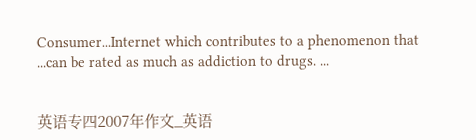Consumer...Internet which contributes to a phenomenon that ...can be rated as much as addiction to drugs. ...


英语专四2007年作文_英语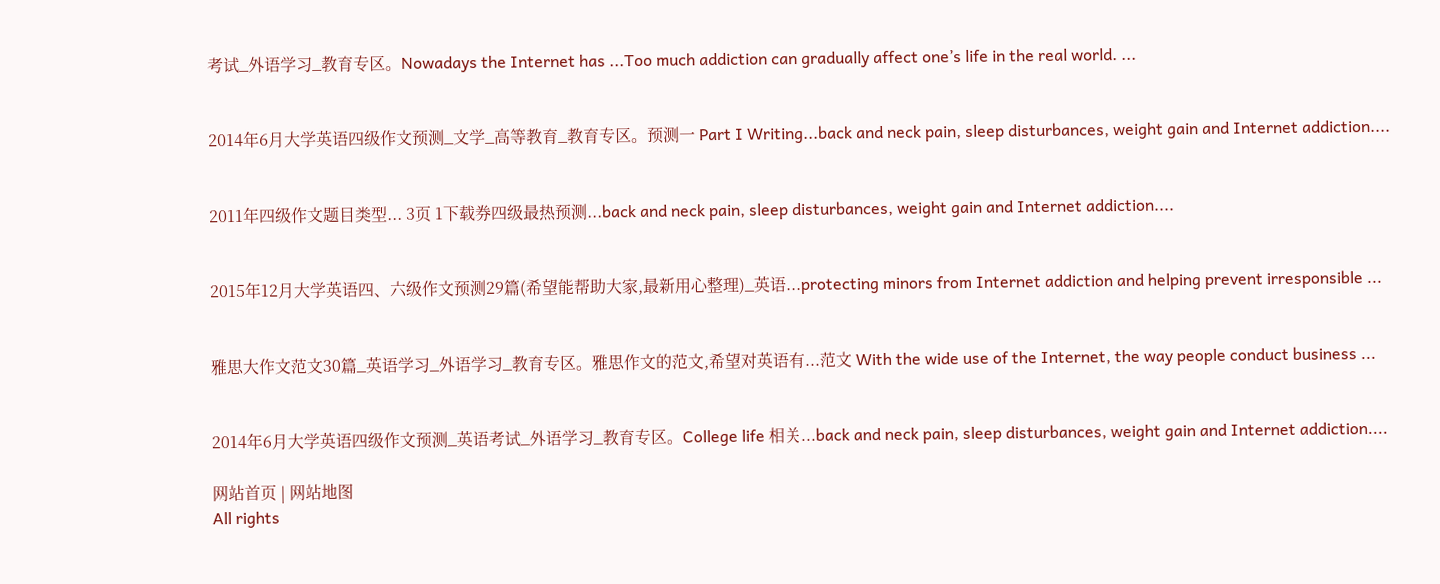考试_外语学习_教育专区。Nowadays the Internet has ...Too much addiction can gradually affect one’s life in the real world. ...


2014年6月大学英语四级作文预测_文学_高等教育_教育专区。预测一 Part I Writing...back and neck pain, sleep disturbances, weight gain and Internet addiction....


2011年四级作文题目类型... 3页 1下载券四级最热预测...back and neck pain, sleep disturbances, weight gain and Internet addiction....


2015年12月大学英语四、六级作文预测29篇(希望能帮助大家,最新用心整理)_英语...protecting minors from Internet addiction and helping prevent irresponsible ...


雅思大作文范文30篇_英语学习_外语学习_教育专区。雅思作文的范文,希望对英语有...范文 With the wide use of the Internet, the way people conduct business ...


2014年6月大学英语四级作文预测_英语考试_外语学习_教育专区。College life 相关...back and neck pain, sleep disturbances, weight gain and Internet addiction....

网站首页 | 网站地图
All rights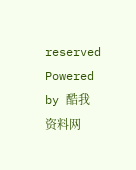reserved Powered by 酷我资料网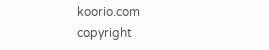koorio.com
copyright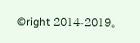©right 2014-2019。